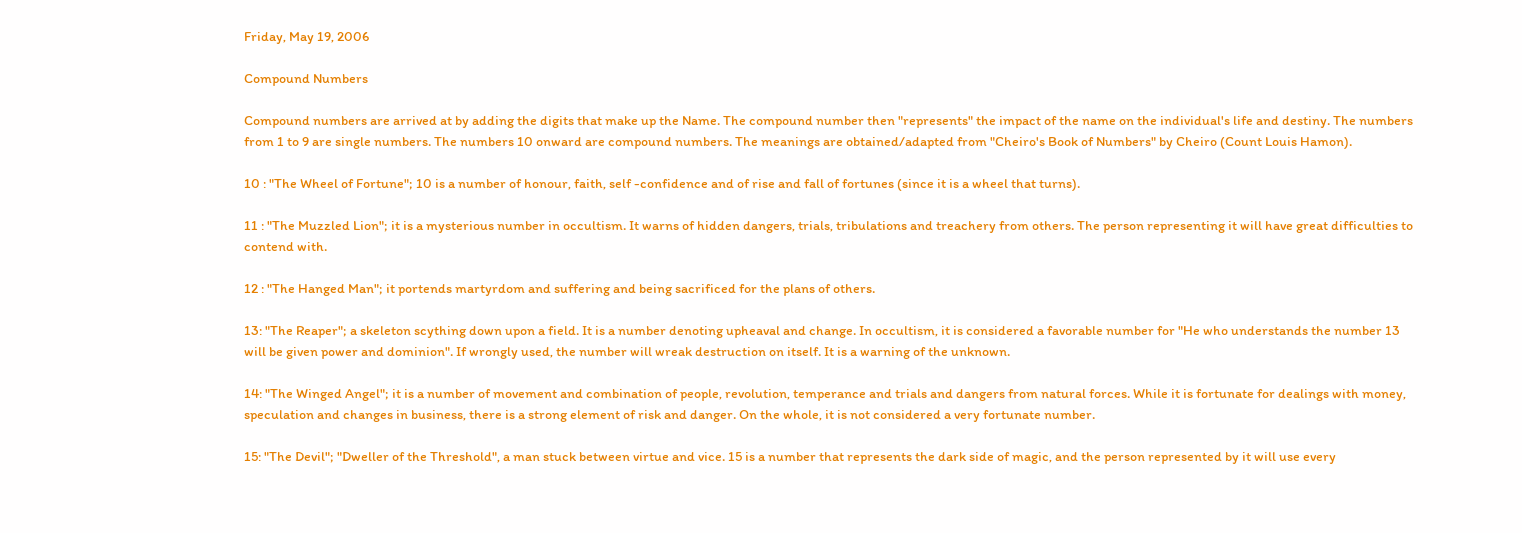Friday, May 19, 2006

Compound Numbers

Compound numbers are arrived at by adding the digits that make up the Name. The compound number then "represents" the impact of the name on the individual's life and destiny. The numbers from 1 to 9 are single numbers. The numbers 10 onward are compound numbers. The meanings are obtained/adapted from "Cheiro's Book of Numbers" by Cheiro (Count Louis Hamon).

10 : "The Wheel of Fortune"; 10 is a number of honour, faith, self -confidence and of rise and fall of fortunes (since it is a wheel that turns).

11 : "The Muzzled Lion"; it is a mysterious number in occultism. It warns of hidden dangers, trials, tribulations and treachery from others. The person representing it will have great difficulties to contend with.

12 : "The Hanged Man"; it portends martyrdom and suffering and being sacrificed for the plans of others.

13: "The Reaper"; a skeleton scything down upon a field. It is a number denoting upheaval and change. In occultism, it is considered a favorable number for "He who understands the number 13 will be given power and dominion". If wrongly used, the number will wreak destruction on itself. It is a warning of the unknown.

14: "The Winged Angel"; it is a number of movement and combination of people, revolution, temperance and trials and dangers from natural forces. While it is fortunate for dealings with money, speculation and changes in business, there is a strong element of risk and danger. On the whole, it is not considered a very fortunate number.

15: "The Devil"; "Dweller of the Threshold", a man stuck between virtue and vice. 15 is a number that represents the dark side of magic, and the person represented by it will use every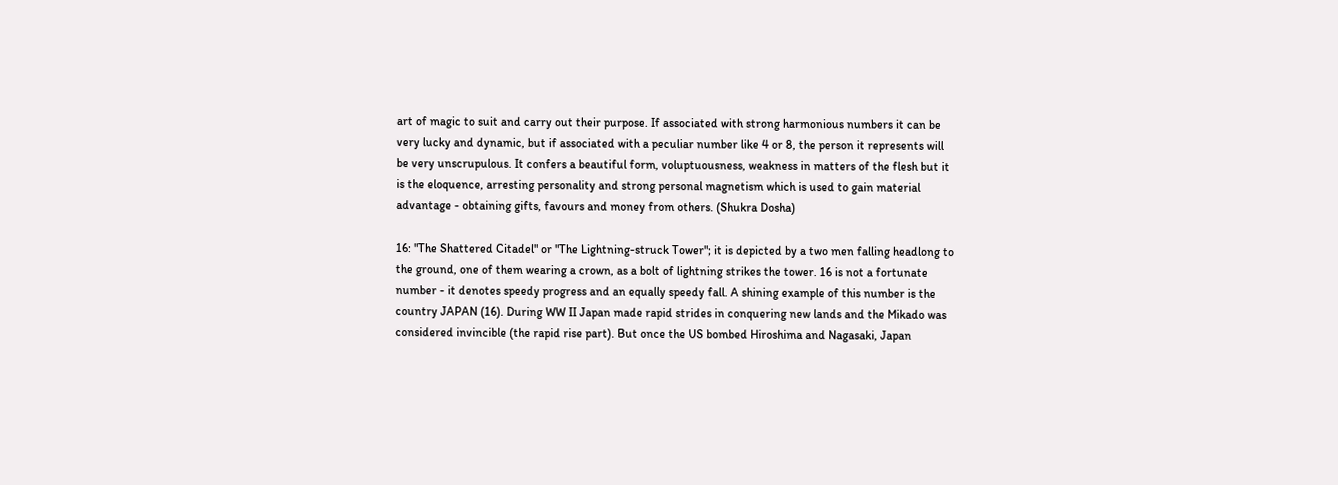art of magic to suit and carry out their purpose. If associated with strong harmonious numbers it can be very lucky and dynamic, but if associated with a peculiar number like 4 or 8, the person it represents will be very unscrupulous. It confers a beautiful form, voluptuousness, weakness in matters of the flesh but it is the eloquence, arresting personality and strong personal magnetism which is used to gain material advantage - obtaining gifts, favours and money from others. (Shukra Dosha)

16: "The Shattered Citadel" or "The Lightning-struck Tower"; it is depicted by a two men falling headlong to the ground, one of them wearing a crown, as a bolt of lightning strikes the tower. 16 is not a fortunate number - it denotes speedy progress and an equally speedy fall. A shining example of this number is the country JAPAN (16). During WW II Japan made rapid strides in conquering new lands and the Mikado was considered invincible (the rapid rise part). But once the US bombed Hiroshima and Nagasaki, Japan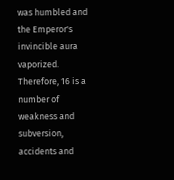was humbled and the Emperor's invincible aura vaporized. Therefore, 16 is a number of weakness and subversion, accidents and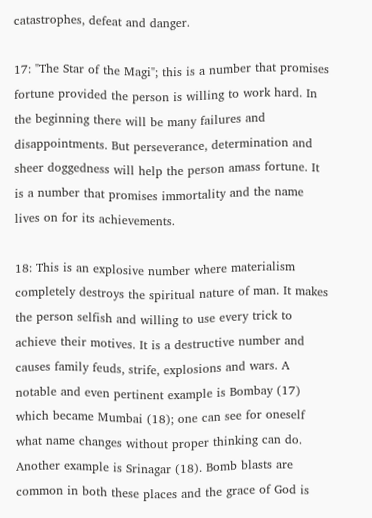catastrophes, defeat and danger.

17: "The Star of the Magi"; this is a number that promises fortune provided the person is willing to work hard. In the beginning there will be many failures and disappointments. But perseverance, determination and sheer doggedness will help the person amass fortune. It is a number that promises immortality and the name lives on for its achievements.

18: This is an explosive number where materialism completely destroys the spiritual nature of man. It makes the person selfish and willing to use every trick to achieve their motives. It is a destructive number and causes family feuds, strife, explosions and wars. A notable and even pertinent example is Bombay (17) which became Mumbai (18); one can see for oneself what name changes without proper thinking can do. Another example is Srinagar (18). Bomb blasts are common in both these places and the grace of God is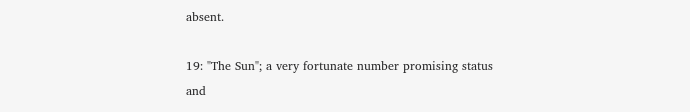absent.

19: "The Sun"; a very fortunate number promising status and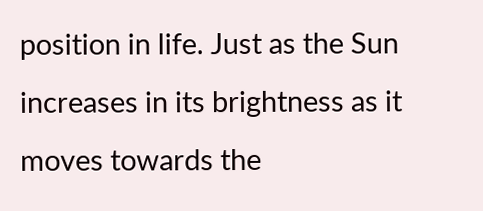position in life. Just as the Sun increases in its brightness as it moves towards the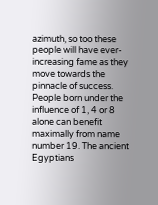azimuth, so too these people will have ever-increasing fame as they move towards the pinnacle of success. People born under the influence of 1, 4 or 8 alone can benefit maximally from name number 19. The ancient Egyptians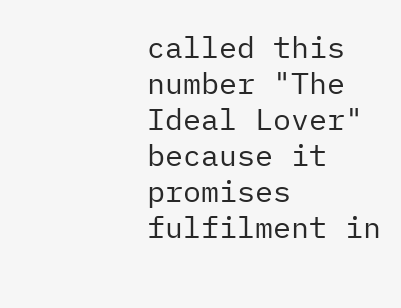called this number "The Ideal Lover" because it promises fulfilment in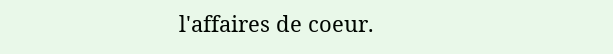l'affaires de coeur.